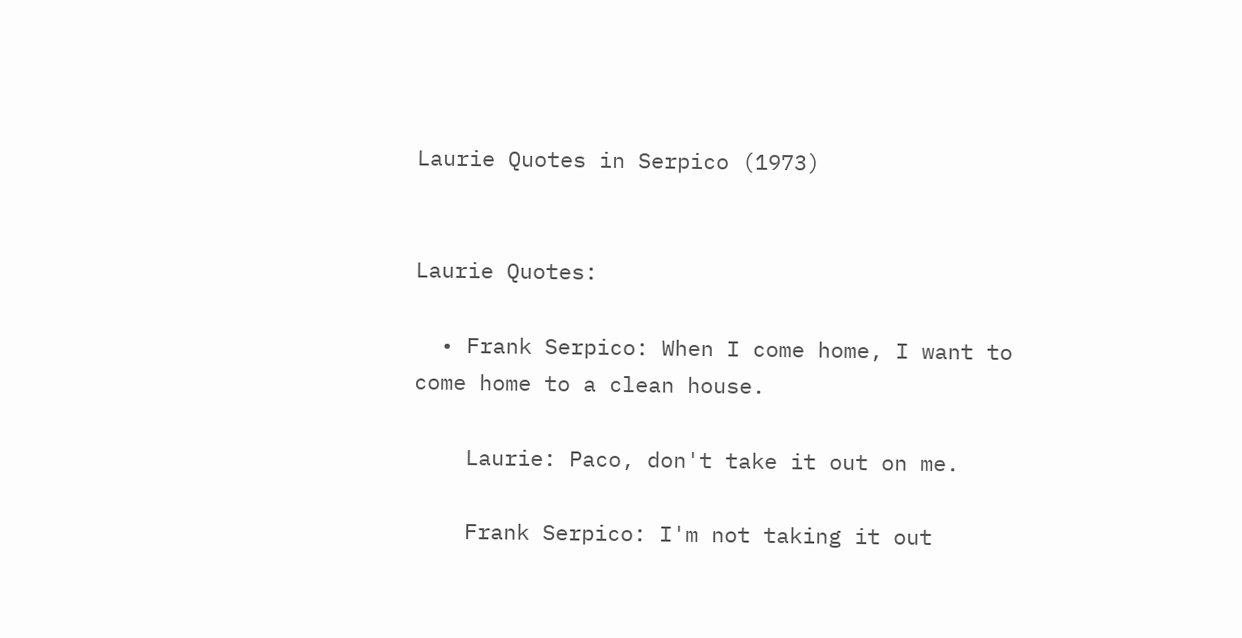Laurie Quotes in Serpico (1973)


Laurie Quotes:

  • Frank Serpico: When I come home, I want to come home to a clean house.

    Laurie: Paco, don't take it out on me.

    Frank Serpico: I'm not taking it out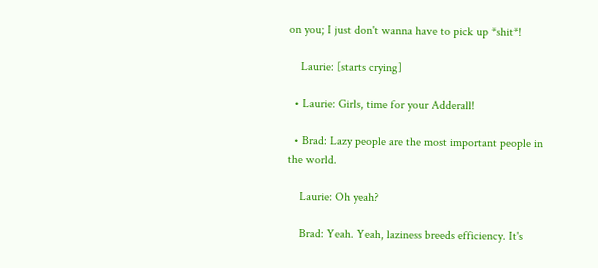on you; I just don't wanna have to pick up *shit*!

    Laurie: [starts crying]

  • Laurie: Girls, time for your Adderall!

  • Brad: Lazy people are the most important people in the world.

    Laurie: Oh yeah?

    Brad: Yeah. Yeah, laziness breeds efficiency. It's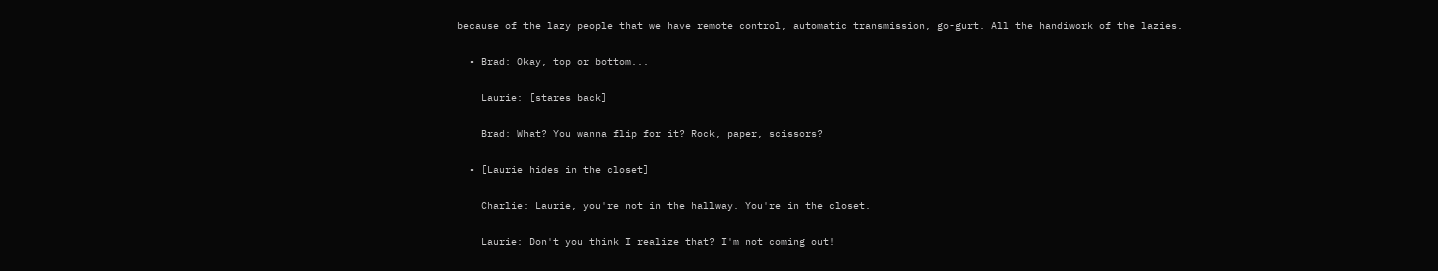because of the lazy people that we have remote control, automatic transmission, go-gurt. All the handiwork of the lazies.

  • Brad: Okay, top or bottom...

    Laurie: [stares back]

    Brad: What? You wanna flip for it? Rock, paper, scissors?

  • [Laurie hides in the closet]

    Charlie: Laurie, you're not in the hallway. You're in the closet.

    Laurie: Don't you think I realize that? I'm not coming out!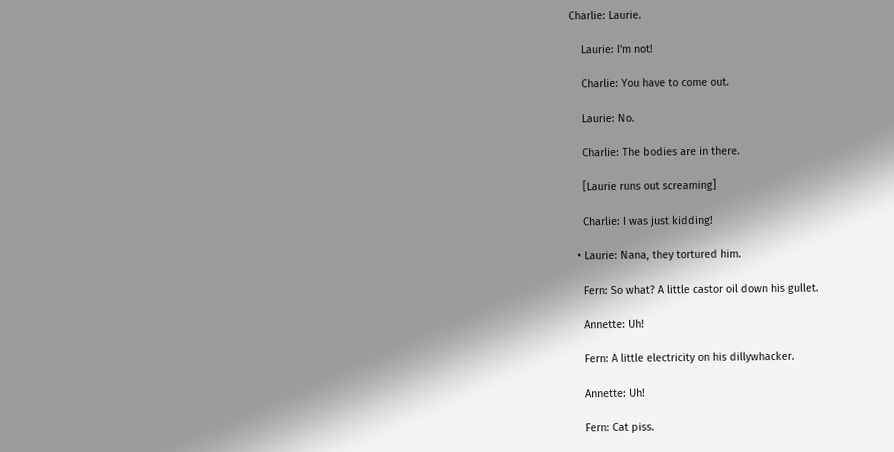Charlie: Laurie.

    Laurie: I'm not!

    Charlie: You have to come out.

    Laurie: No.

    Charlie: The bodies are in there.

    [Laurie runs out screaming]

    Charlie: I was just kidding!

  • Laurie: Nana, they tortured him.

    Fern: So what? A little castor oil down his gullet.

    Annette: Uh!

    Fern: A little electricity on his dillywhacker.

    Annette: Uh!

    Fern: Cat piss.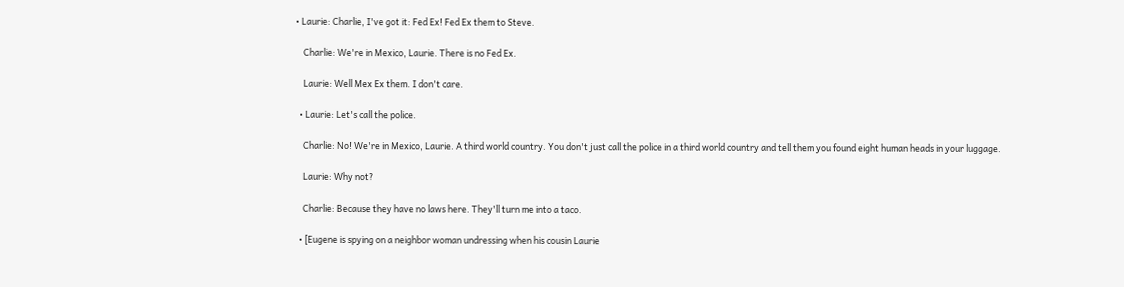• Laurie: Charlie, I've got it: Fed Ex! Fed Ex them to Steve.

    Charlie: We're in Mexico, Laurie. There is no Fed Ex.

    Laurie: Well Mex Ex them. I don't care.

  • Laurie: Let's call the police.

    Charlie: No! We're in Mexico, Laurie. A third world country. You don't just call the police in a third world country and tell them you found eight human heads in your luggage.

    Laurie: Why not?

    Charlie: Because they have no laws here. They'll turn me into a taco.

  • [Eugene is spying on a neighbor woman undressing when his cousin Laurie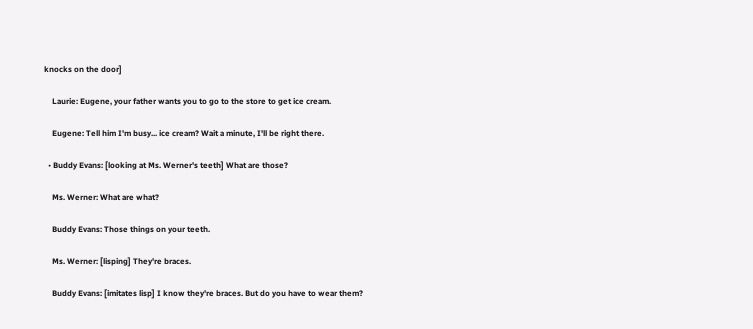knocks on the door]

    Laurie: Eugene, your father wants you to go to the store to get ice cream.

    Eugene: Tell him I'm busy... ice cream? Wait a minute, I'll be right there.

  • Buddy Evans: [looking at Ms. Werner's teeth] What are those?

    Ms. Werner: What are what?

    Buddy Evans: Those things on your teeth.

    Ms. Werner: [lisping] They're braces.

    Buddy Evans: [imitates lisp] I know they're braces. But do you have to wear them?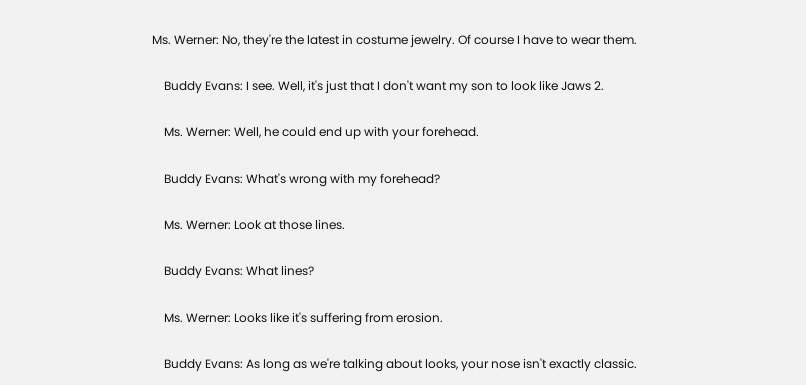Ms. Werner: No, they're the latest in costume jewelry. Of course I have to wear them.

    Buddy Evans: I see. Well, it's just that I don't want my son to look like Jaws 2.

    Ms. Werner: Well, he could end up with your forehead.

    Buddy Evans: What's wrong with my forehead?

    Ms. Werner: Look at those lines.

    Buddy Evans: What lines?

    Ms. Werner: Looks like it's suffering from erosion.

    Buddy Evans: As long as we're talking about looks, your nose isn't exactly classic.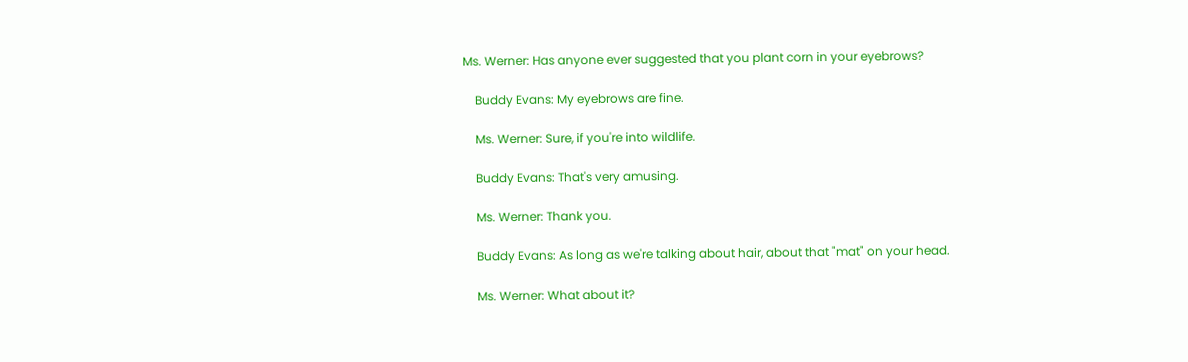Ms. Werner: Has anyone ever suggested that you plant corn in your eyebrows?

    Buddy Evans: My eyebrows are fine.

    Ms. Werner: Sure, if you're into wildlife.

    Buddy Evans: That's very amusing.

    Ms. Werner: Thank you.

    Buddy Evans: As long as we're talking about hair, about that "mat" on your head.

    Ms. Werner: What about it?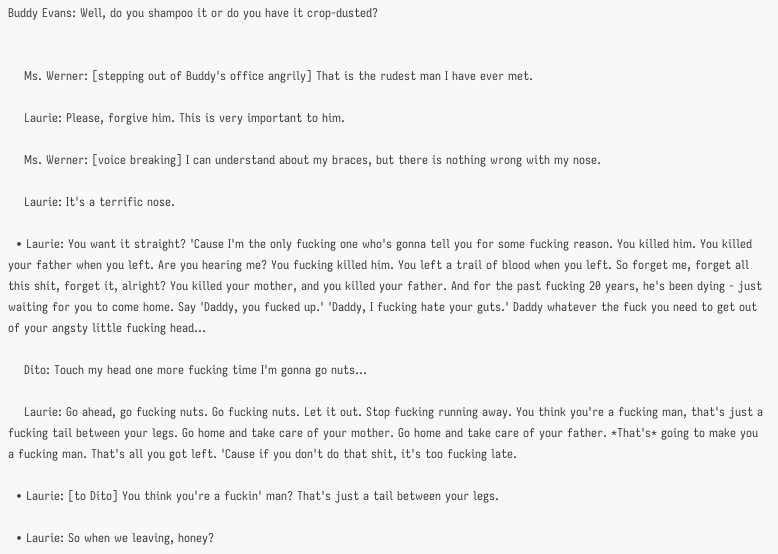Buddy Evans: Well, do you shampoo it or do you have it crop-dusted?


    Ms. Werner: [stepping out of Buddy's office angrily] That is the rudest man I have ever met.

    Laurie: Please, forgive him. This is very important to him.

    Ms. Werner: [voice breaking] I can understand about my braces, but there is nothing wrong with my nose.

    Laurie: It's a terrific nose.

  • Laurie: You want it straight? 'Cause I'm the only fucking one who's gonna tell you for some fucking reason. You killed him. You killed your father when you left. Are you hearing me? You fucking killed him. You left a trail of blood when you left. So forget me, forget all this shit, forget it, alright? You killed your mother, and you killed your father. And for the past fucking 20 years, he's been dying - just waiting for you to come home. Say 'Daddy, you fucked up.' 'Daddy, I fucking hate your guts.' Daddy whatever the fuck you need to get out of your angsty little fucking head...

    Dito: Touch my head one more fucking time I'm gonna go nuts...

    Laurie: Go ahead, go fucking nuts. Go fucking nuts. Let it out. Stop fucking running away. You think you're a fucking man, that's just a fucking tail between your legs. Go home and take care of your mother. Go home and take care of your father. *That's* going to make you a fucking man. That's all you got left. 'Cause if you don't do that shit, it's too fucking late.

  • Laurie: [to Dito] You think you're a fuckin' man? That's just a tail between your legs.

  • Laurie: So when we leaving, honey?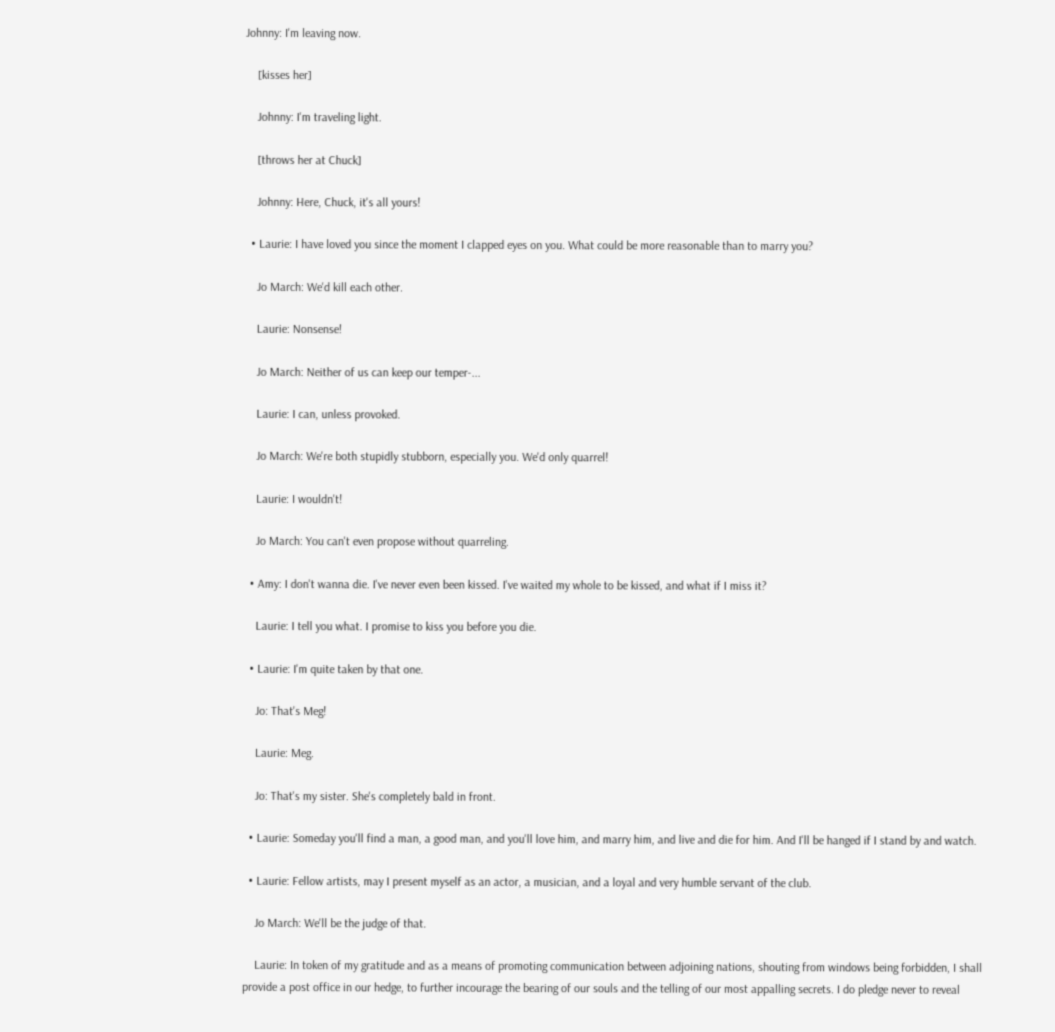Johnny: I'm leaving now.

    [kisses her]

    Johnny: I'm traveling light.

    [throws her at Chuck]

    Johnny: Here, Chuck, it's all yours!

  • Laurie: I have loved you since the moment I clapped eyes on you. What could be more reasonable than to marry you?

    Jo March: We'd kill each other.

    Laurie: Nonsense!

    Jo March: Neither of us can keep our temper-...

    Laurie: I can, unless provoked.

    Jo March: We're both stupidly stubborn, especially you. We'd only quarrel!

    Laurie: I wouldn't!

    Jo March: You can't even propose without quarreling.

  • Amy: I don't wanna die. I've never even been kissed. I've waited my whole to be kissed, and what if I miss it?

    Laurie: I tell you what. I promise to kiss you before you die.

  • Laurie: I'm quite taken by that one.

    Jo: That's Meg!

    Laurie: Meg.

    Jo: That's my sister. She's completely bald in front.

  • Laurie: Someday you'll find a man, a good man, and you'll love him, and marry him, and live and die for him. And I'll be hanged if I stand by and watch.

  • Laurie: Fellow artists, may I present myself as an actor, a musician, and a loyal and very humble servant of the club.

    Jo March: We'll be the judge of that.

    Laurie: In token of my gratitude and as a means of promoting communication between adjoining nations, shouting from windows being forbidden, I shall provide a post office in our hedge, to further incourage the bearing of our souls and the telling of our most appalling secrets. I do pledge never to reveal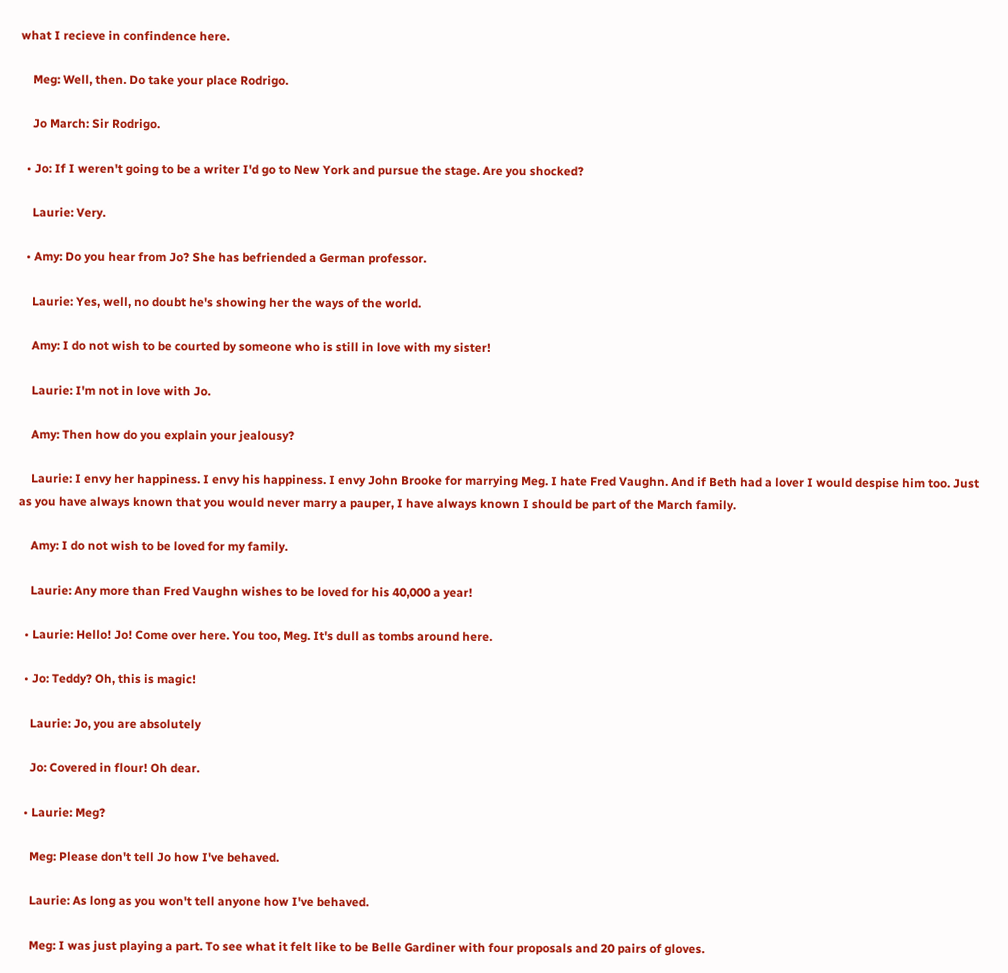what I recieve in confindence here.

    Meg: Well, then. Do take your place Rodrigo.

    Jo March: Sir Rodrigo.

  • Jo: If I weren't going to be a writer I'd go to New York and pursue the stage. Are you shocked?

    Laurie: Very.

  • Amy: Do you hear from Jo? She has befriended a German professor.

    Laurie: Yes, well, no doubt he's showing her the ways of the world.

    Amy: I do not wish to be courted by someone who is still in love with my sister!

    Laurie: I'm not in love with Jo.

    Amy: Then how do you explain your jealousy?

    Laurie: I envy her happiness. I envy his happiness. I envy John Brooke for marrying Meg. I hate Fred Vaughn. And if Beth had a lover I would despise him too. Just as you have always known that you would never marry a pauper, I have always known I should be part of the March family.

    Amy: I do not wish to be loved for my family.

    Laurie: Any more than Fred Vaughn wishes to be loved for his 40,000 a year!

  • Laurie: Hello! Jo! Come over here. You too, Meg. It's dull as tombs around here.

  • Jo: Teddy? Oh, this is magic!

    Laurie: Jo, you are absolutely

    Jo: Covered in flour! Oh dear.

  • Laurie: Meg?

    Meg: Please don't tell Jo how I've behaved.

    Laurie: As long as you won't tell anyone how I've behaved.

    Meg: I was just playing a part. To see what it felt like to be Belle Gardiner with four proposals and 20 pairs of gloves.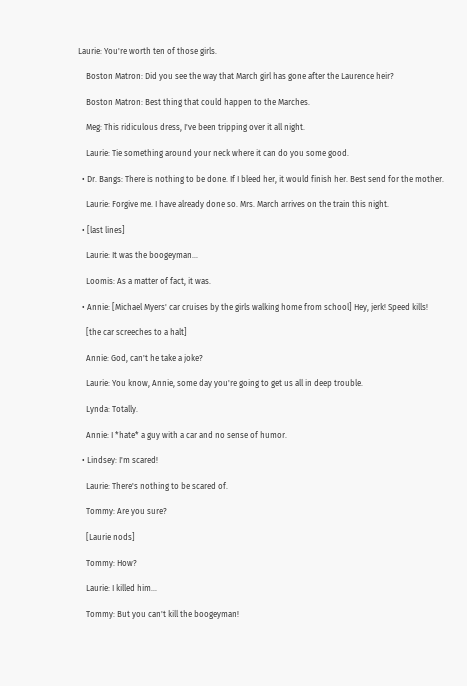Laurie: You're worth ten of those girls.

    Boston Matron: Did you see the way that March girl has gone after the Laurence heir?

    Boston Matron: Best thing that could happen to the Marches.

    Meg: This ridiculous dress, I've been tripping over it all night.

    Laurie: Tie something around your neck where it can do you some good.

  • Dr. Bangs: There is nothing to be done. If I bleed her, it would finish her. Best send for the mother.

    Laurie: Forgive me. I have already done so. Mrs. March arrives on the train this night.

  • [last lines]

    Laurie: It was the boogeyman...

    Loomis: As a matter of fact, it was.

  • Annie: [Michael Myers' car cruises by the girls walking home from school] Hey, jerk! Speed kills!

    [the car screeches to a halt]

    Annie: God, can't he take a joke?

    Laurie: You know, Annie, some day you're going to get us all in deep trouble.

    Lynda: Totally.

    Annie: I *hate* a guy with a car and no sense of humor.

  • Lindsey: I'm scared!

    Laurie: There's nothing to be scared of.

    Tommy: Are you sure?

    [Laurie nods]

    Tommy: How?

    Laurie: I killed him...

    Tommy: But you can't kill the boogeyman!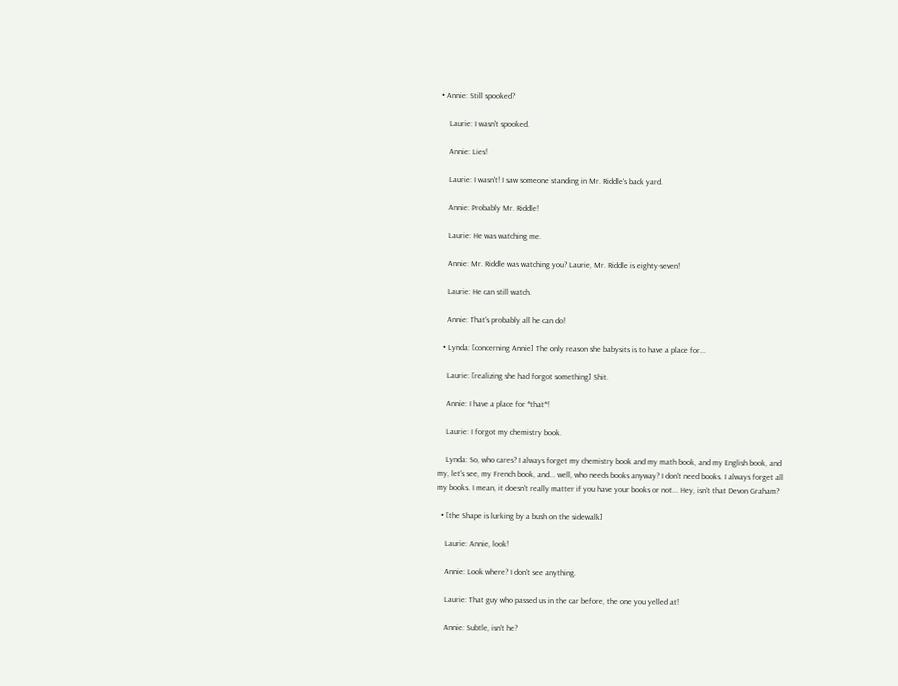• Annie: Still spooked?

    Laurie: I wasn't spooked.

    Annie: Lies!

    Laurie: I wasn't! I saw someone standing in Mr. Riddle's back yard.

    Annie: Probably Mr. Riddle!

    Laurie: He was watching me.

    Annie: Mr. Riddle was watching you? Laurie, Mr. Riddle is eighty-seven!

    Laurie: He can still watch.

    Annie: That's probably all he can do!

  • Lynda: [concerning Annie] The only reason she babysits is to have a place for...

    Laurie: [realizing she had forgot something] Shit.

    Annie: I have a place for *that*!

    Laurie: I forgot my chemistry book.

    Lynda: So, who cares? I always forget my chemistry book and my math book, and my English book, and my, let's see, my French book, and... well, who needs books anyway? I don't need books. I always forget all my books. I mean, it doesn't really matter if you have your books or not... Hey, isn't that Devon Graham?

  • [the Shape is lurking by a bush on the sidewalk]

    Laurie: Annie, look!

    Annie: Look where? I don't see anything.

    Laurie: That guy who passed us in the car before, the one you yelled at!

    Annie: Subtle, isn't he?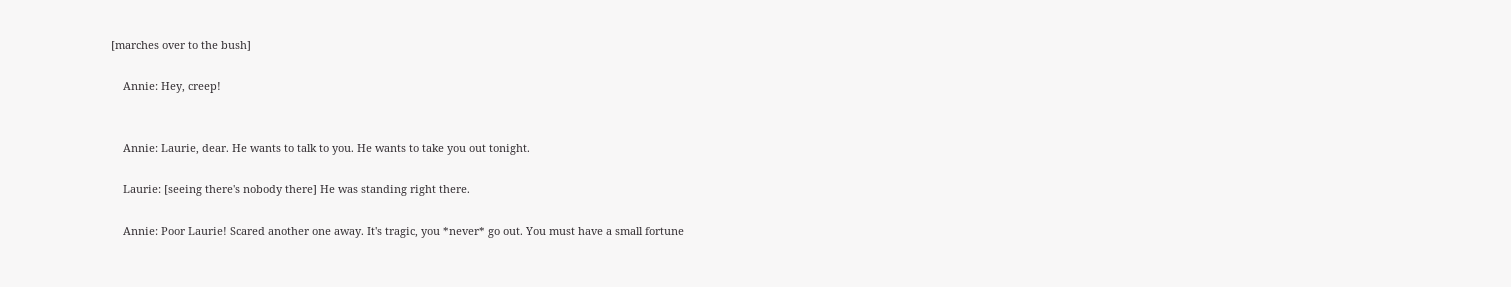[marches over to the bush]

    Annie: Hey, creep!


    Annie: Laurie, dear. He wants to talk to you. He wants to take you out tonight.

    Laurie: [seeing there's nobody there] He was standing right there.

    Annie: Poor Laurie! Scared another one away. It's tragic, you *never* go out. You must have a small fortune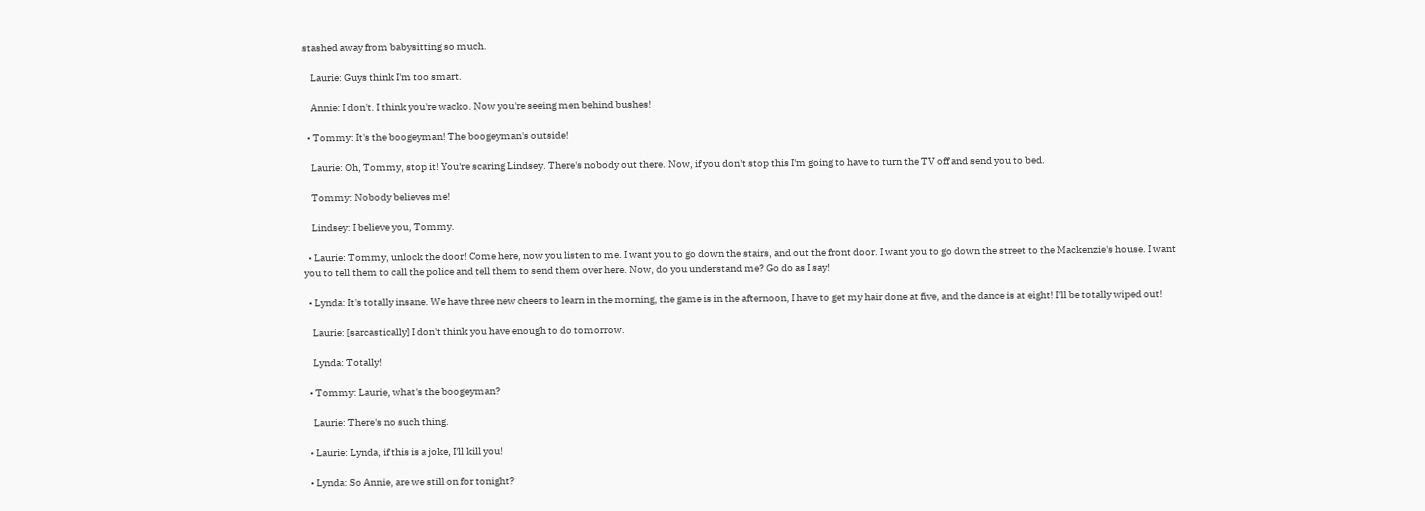stashed away from babysitting so much.

    Laurie: Guys think I'm too smart.

    Annie: I don't. I think you're wacko. Now you're seeing men behind bushes!

  • Tommy: It's the boogeyman! The boogeyman's outside!

    Laurie: Oh, Tommy, stop it! You're scaring Lindsey. There's nobody out there. Now, if you don't stop this I'm going to have to turn the TV off and send you to bed.

    Tommy: Nobody believes me!

    Lindsey: I believe you, Tommy.

  • Laurie: Tommy, unlock the door! Come here, now you listen to me. I want you to go down the stairs, and out the front door. I want you to go down the street to the Mackenzie's house. I want you to tell them to call the police and tell them to send them over here. Now, do you understand me? Go do as I say!

  • Lynda: It's totally insane. We have three new cheers to learn in the morning, the game is in the afternoon, I have to get my hair done at five, and the dance is at eight! I'll be totally wiped out!

    Laurie: [sarcastically] I don't think you have enough to do tomorrow.

    Lynda: Totally!

  • Tommy: Laurie, what's the boogeyman?

    Laurie: There's no such thing.

  • Laurie: Lynda, if this is a joke, I'll kill you!

  • Lynda: So Annie, are we still on for tonight?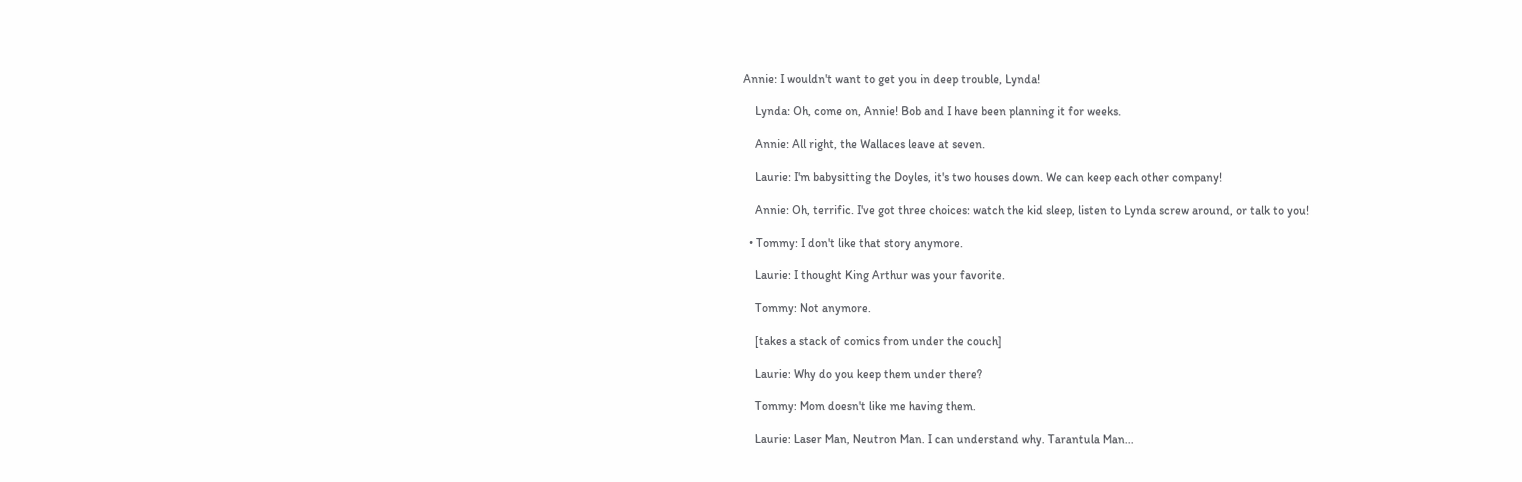Annie: I wouldn't want to get you in deep trouble, Lynda!

    Lynda: Oh, come on, Annie! Bob and I have been planning it for weeks.

    Annie: All right, the Wallaces leave at seven.

    Laurie: I'm babysitting the Doyles, it's two houses down. We can keep each other company!

    Annie: Oh, terrific. I've got three choices: watch the kid sleep, listen to Lynda screw around, or talk to you!

  • Tommy: I don't like that story anymore.

    Laurie: I thought King Arthur was your favorite.

    Tommy: Not anymore.

    [takes a stack of comics from under the couch]

    Laurie: Why do you keep them under there?

    Tommy: Mom doesn't like me having them.

    Laurie: Laser Man, Neutron Man. I can understand why. Tarantula Man...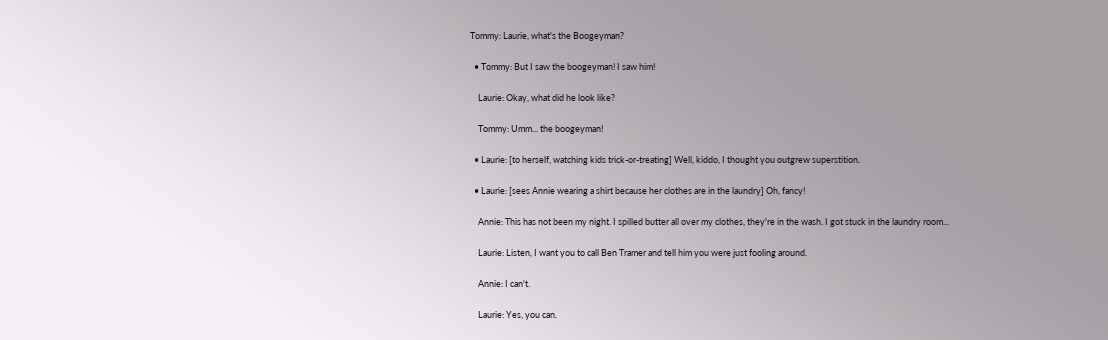Tommy: Laurie, what's the Boogeyman?

  • Tommy: But I saw the boogeyman! I saw him!

    Laurie: Okay, what did he look like?

    Tommy: Umm... the boogeyman!

  • Laurie: [to herself, watching kids trick-or-treating] Well, kiddo, I thought you outgrew superstition.

  • Laurie: [sees Annie wearing a shirt because her clothes are in the laundry] Oh, fancy!

    Annie: This has not been my night. I spilled butter all over my clothes, they're in the wash. I got stuck in the laundry room...

    Laurie: Listen, I want you to call Ben Tramer and tell him you were just fooling around.

    Annie: I can't.

    Laurie: Yes, you can.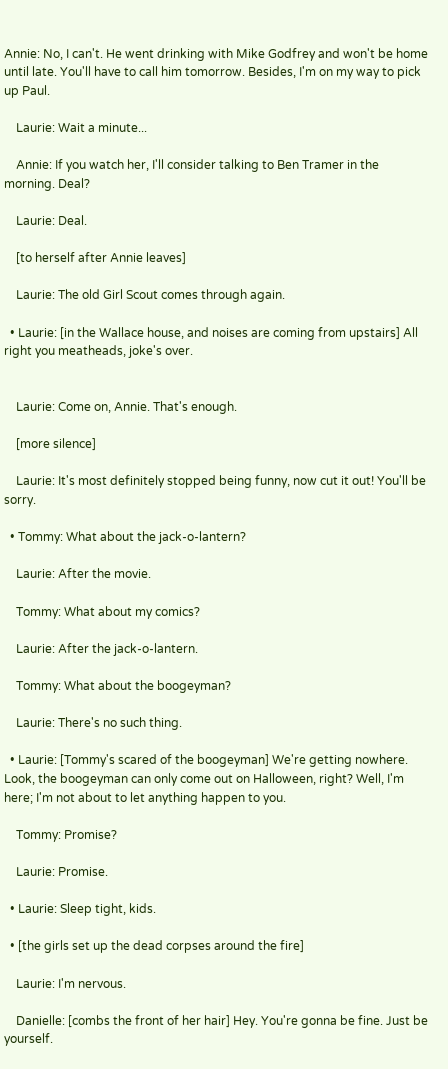Annie: No, I can't. He went drinking with Mike Godfrey and won't be home until late. You'll have to call him tomorrow. Besides, I'm on my way to pick up Paul.

    Laurie: Wait a minute...

    Annie: If you watch her, I'll consider talking to Ben Tramer in the morning. Deal?

    Laurie: Deal.

    [to herself after Annie leaves]

    Laurie: The old Girl Scout comes through again.

  • Laurie: [in the Wallace house, and noises are coming from upstairs] All right you meatheads, joke's over.


    Laurie: Come on, Annie. That's enough.

    [more silence]

    Laurie: It's most definitely stopped being funny, now cut it out! You'll be sorry.

  • Tommy: What about the jack-o-lantern?

    Laurie: After the movie.

    Tommy: What about my comics?

    Laurie: After the jack-o-lantern.

    Tommy: What about the boogeyman?

    Laurie: There's no such thing.

  • Laurie: [Tommy's scared of the boogeyman] We're getting nowhere. Look, the boogeyman can only come out on Halloween, right? Well, I'm here; I'm not about to let anything happen to you.

    Tommy: Promise?

    Laurie: Promise.

  • Laurie: Sleep tight, kids.

  • [the girls set up the dead corpses around the fire]

    Laurie: I'm nervous.

    Danielle: [combs the front of her hair] Hey. You're gonna be fine. Just be yourself.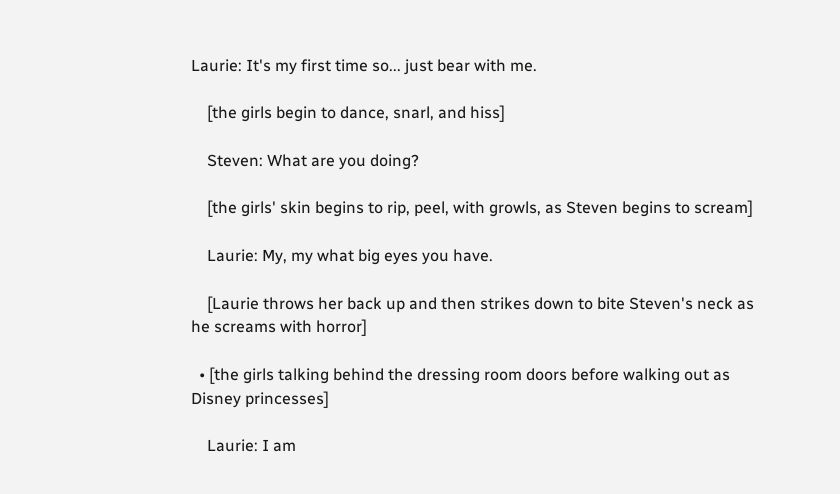Laurie: It's my first time so... just bear with me.

    [the girls begin to dance, snarl, and hiss]

    Steven: What are you doing?

    [the girls' skin begins to rip, peel, with growls, as Steven begins to scream]

    Laurie: My, my what big eyes you have.

    [Laurie throws her back up and then strikes down to bite Steven's neck as he screams with horror]

  • [the girls talking behind the dressing room doors before walking out as Disney princesses]

    Laurie: I am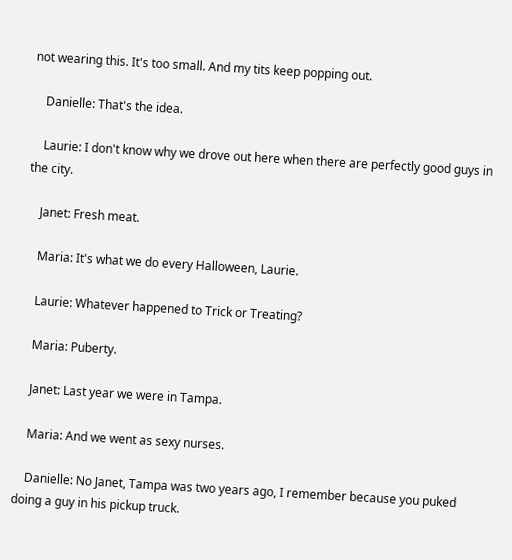not wearing this. It's too small. And my tits keep popping out.

    Danielle: That's the idea.

    Laurie: I don't know why we drove out here when there are perfectly good guys in the city.

    Janet: Fresh meat.

    Maria: It's what we do every Halloween, Laurie.

    Laurie: Whatever happened to Trick or Treating?

    Maria: Puberty.

    Janet: Last year we were in Tampa.

    Maria: And we went as sexy nurses.

    Danielle: No Janet, Tampa was two years ago, I remember because you puked doing a guy in his pickup truck.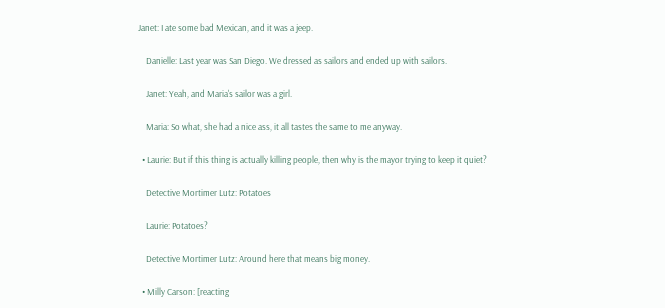Janet: I ate some bad Mexican, and it was a jeep.

    Danielle: Last year was San Diego. We dressed as sailors and ended up with sailors.

    Janet: Yeah, and Maria's sailor was a girl.

    Maria: So what, she had a nice ass, it all tastes the same to me anyway.

  • Laurie: But if this thing is actually killing people, then why is the mayor trying to keep it quiet?

    Detective Mortimer Lutz: Potatoes

    Laurie: Potatoes?

    Detective Mortimer Lutz: Around here that means big money.

  • Milly Carson: [reacting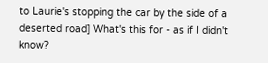to Laurie's stopping the car by the side of a deserted road] What's this for - as if I didn't know?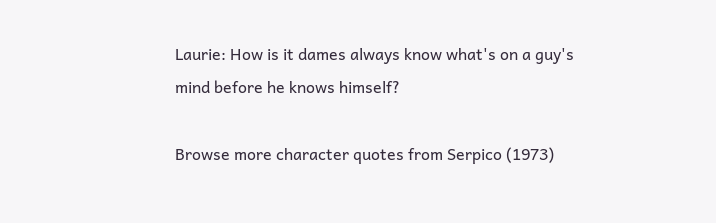Laurie: How is it dames always know what's on a guy's mind before he knows himself?

Browse more character quotes from Serpico (1973)